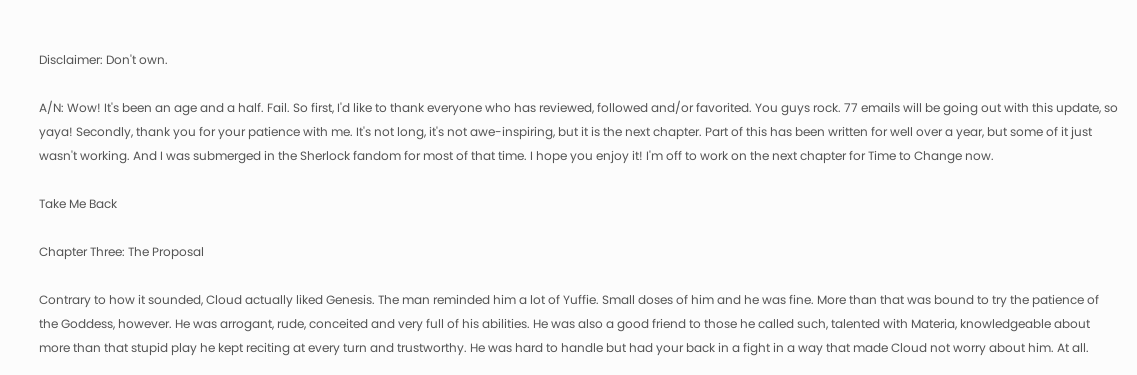Disclaimer: Don't own.

A/N: Wow! It's been an age and a half. Fail. So first, I'd like to thank everyone who has reviewed, followed and/or favorited. You guys rock. 77 emails will be going out with this update, so yaya! Secondly, thank you for your patience with me. It's not long, it's not awe-inspiring, but it is the next chapter. Part of this has been written for well over a year, but some of it just wasn't working. And I was submerged in the Sherlock fandom for most of that time. I hope you enjoy it! I'm off to work on the next chapter for Time to Change now.

Take Me Back

Chapter Three: The Proposal

Contrary to how it sounded, Cloud actually liked Genesis. The man reminded him a lot of Yuffie. Small doses of him and he was fine. More than that was bound to try the patience of the Goddess, however. He was arrogant, rude, conceited and very full of his abilities. He was also a good friend to those he called such, talented with Materia, knowledgeable about more than that stupid play he kept reciting at every turn and trustworthy. He was hard to handle but had your back in a fight in a way that made Cloud not worry about him. At all.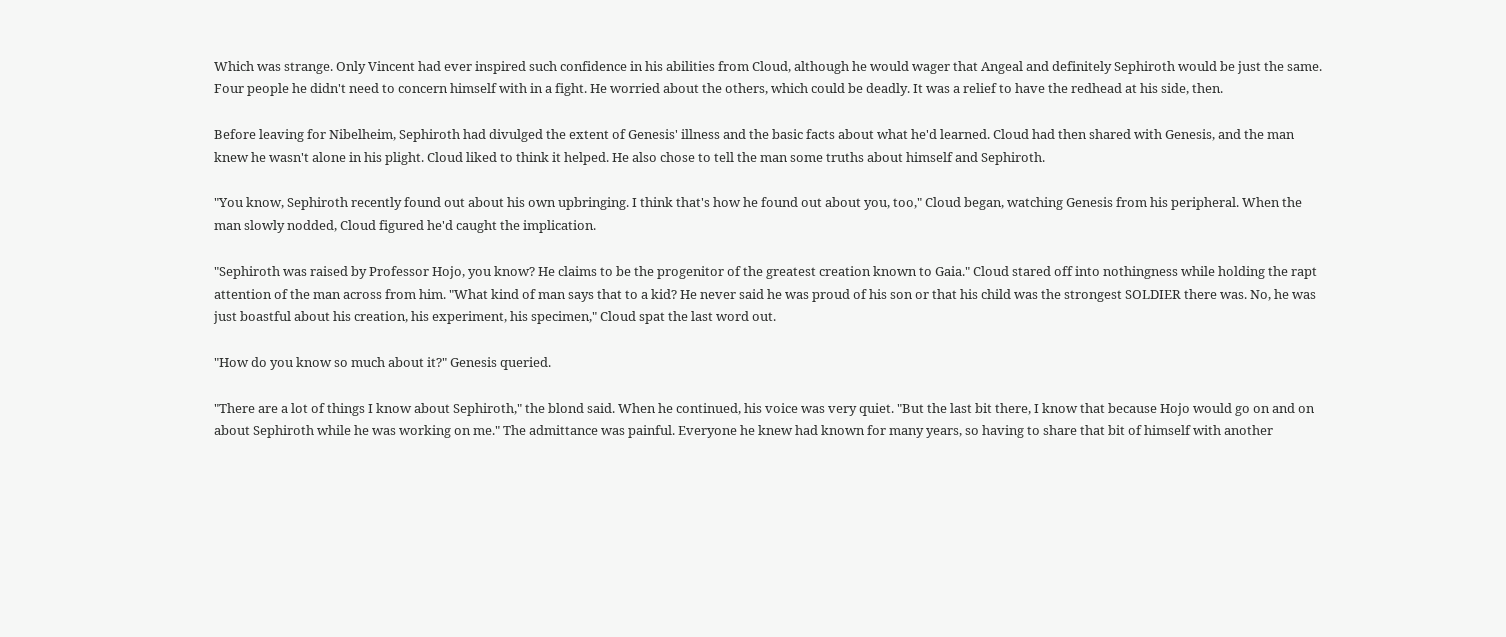Which was strange. Only Vincent had ever inspired such confidence in his abilities from Cloud, although he would wager that Angeal and definitely Sephiroth would be just the same. Four people he didn't need to concern himself with in a fight. He worried about the others, which could be deadly. It was a relief to have the redhead at his side, then.

Before leaving for Nibelheim, Sephiroth had divulged the extent of Genesis' illness and the basic facts about what he'd learned. Cloud had then shared with Genesis, and the man knew he wasn't alone in his plight. Cloud liked to think it helped. He also chose to tell the man some truths about himself and Sephiroth.

"You know, Sephiroth recently found out about his own upbringing. I think that's how he found out about you, too," Cloud began, watching Genesis from his peripheral. When the man slowly nodded, Cloud figured he'd caught the implication.

"Sephiroth was raised by Professor Hojo, you know? He claims to be the progenitor of the greatest creation known to Gaia." Cloud stared off into nothingness while holding the rapt attention of the man across from him. "What kind of man says that to a kid? He never said he was proud of his son or that his child was the strongest SOLDIER there was. No, he was just boastful about his creation, his experiment, his specimen," Cloud spat the last word out.

"How do you know so much about it?" Genesis queried.

"There are a lot of things I know about Sephiroth," the blond said. When he continued, his voice was very quiet. "But the last bit there, I know that because Hojo would go on and on about Sephiroth while he was working on me." The admittance was painful. Everyone he knew had known for many years, so having to share that bit of himself with another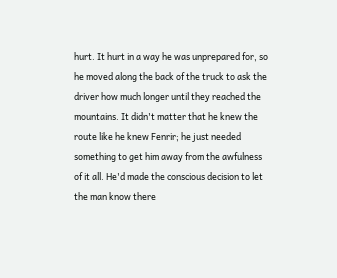hurt. It hurt in a way he was unprepared for, so he moved along the back of the truck to ask the driver how much longer until they reached the mountains. It didn't matter that he knew the route like he knew Fenrir; he just needed something to get him away from the awfulness of it all. He'd made the conscious decision to let the man know there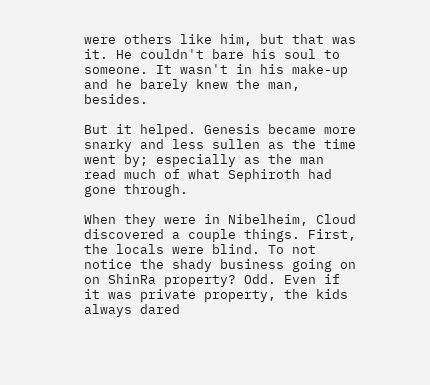were others like him, but that was it. He couldn't bare his soul to someone. It wasn't in his make-up and he barely knew the man, besides.

But it helped. Genesis became more snarky and less sullen as the time went by; especially as the man read much of what Sephiroth had gone through.

When they were in Nibelheim, Cloud discovered a couple things. First, the locals were blind. To not notice the shady business going on on ShinRa property? Odd. Even if it was private property, the kids always dared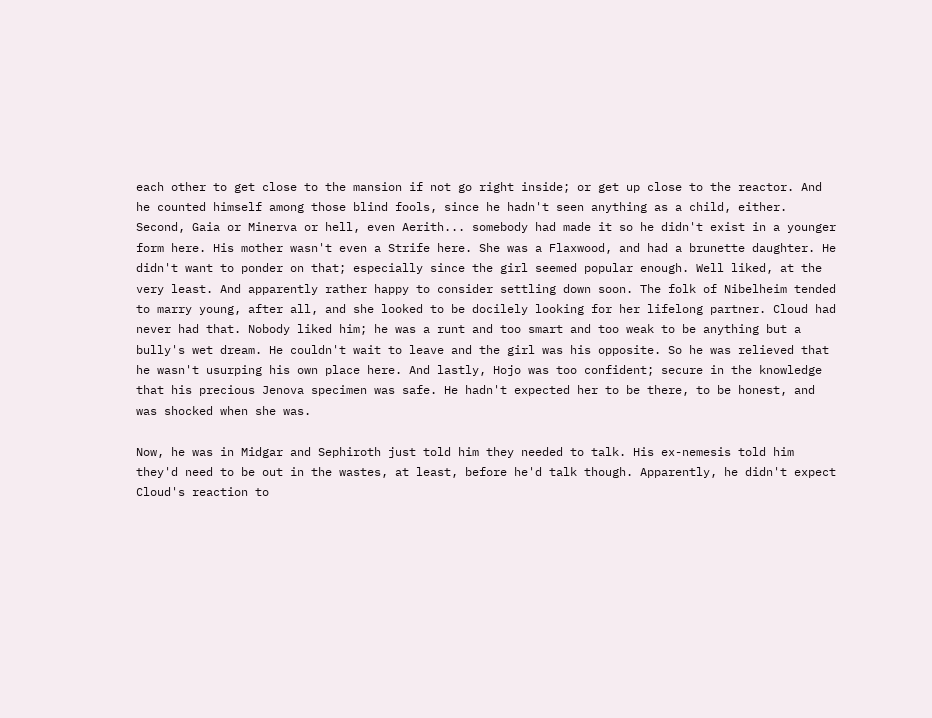each other to get close to the mansion if not go right inside; or get up close to the reactor. And he counted himself among those blind fools, since he hadn't seen anything as a child, either. Second, Gaia or Minerva or hell, even Aerith... somebody had made it so he didn't exist in a younger form here. His mother wasn't even a Strife here. She was a Flaxwood, and had a brunette daughter. He didn't want to ponder on that; especially since the girl seemed popular enough. Well liked, at the very least. And apparently rather happy to consider settling down soon. The folk of Nibelheim tended to marry young, after all, and she looked to be docilely looking for her lifelong partner. Cloud had never had that. Nobody liked him; he was a runt and too smart and too weak to be anything but a bully's wet dream. He couldn't wait to leave and the girl was his opposite. So he was relieved that he wasn't usurping his own place here. And lastly, Hojo was too confident; secure in the knowledge that his precious Jenova specimen was safe. He hadn't expected her to be there, to be honest, and was shocked when she was.

Now, he was in Midgar and Sephiroth just told him they needed to talk. His ex-nemesis told him they'd need to be out in the wastes, at least, before he'd talk though. Apparently, he didn't expect Cloud's reaction to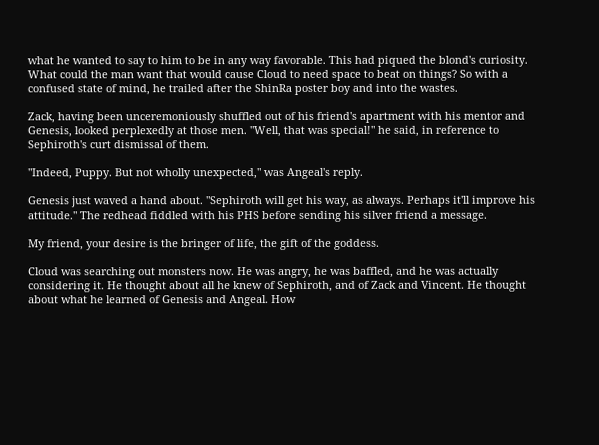what he wanted to say to him to be in any way favorable. This had piqued the blond's curiosity. What could the man want that would cause Cloud to need space to beat on things? So with a confused state of mind, he trailed after the ShinRa poster boy and into the wastes.

Zack, having been unceremoniously shuffled out of his friend's apartment with his mentor and Genesis, looked perplexedly at those men. "Well, that was special!" he said, in reference to Sephiroth's curt dismissal of them.

"Indeed, Puppy. But not wholly unexpected," was Angeal's reply.

Genesis just waved a hand about. "Sephiroth will get his way, as always. Perhaps it'll improve his attitude." The redhead fiddled with his PHS before sending his silver friend a message.

My friend, your desire is the bringer of life, the gift of the goddess.

Cloud was searching out monsters now. He was angry, he was baffled, and he was actually considering it. He thought about all he knew of Sephiroth, and of Zack and Vincent. He thought about what he learned of Genesis and Angeal. How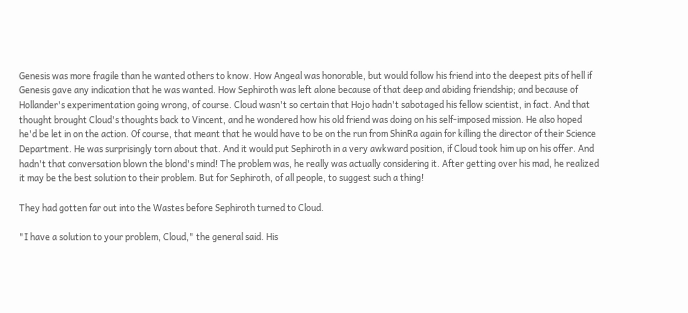Genesis was more fragile than he wanted others to know. How Angeal was honorable, but would follow his friend into the deepest pits of hell if Genesis gave any indication that he was wanted. How Sephiroth was left alone because of that deep and abiding friendship; and because of Hollander's experimentation going wrong, of course. Cloud wasn't so certain that Hojo hadn't sabotaged his fellow scientist, in fact. And that thought brought Cloud's thoughts back to Vincent, and he wondered how his old friend was doing on his self-imposed mission. He also hoped he'd be let in on the action. Of course, that meant that he would have to be on the run from ShinRa again for killing the director of their Science Department. He was surprisingly torn about that. And it would put Sephiroth in a very awkward position, if Cloud took him up on his offer. And hadn't that conversation blown the blond's mind! The problem was, he really was actually considering it. After getting over his mad, he realized it may be the best solution to their problem. But for Sephiroth, of all people, to suggest such a thing!

They had gotten far out into the Wastes before Sephiroth turned to Cloud.

"I have a solution to your problem, Cloud," the general said. His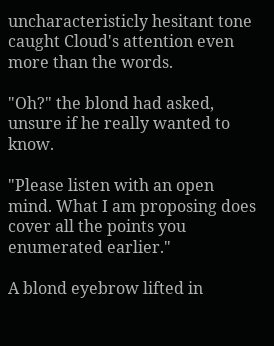uncharacteristicly hesitant tone caught Cloud's attention even more than the words.

"Oh?" the blond had asked, unsure if he really wanted to know.

"Please listen with an open mind. What I am proposing does cover all the points you enumerated earlier."

A blond eyebrow lifted in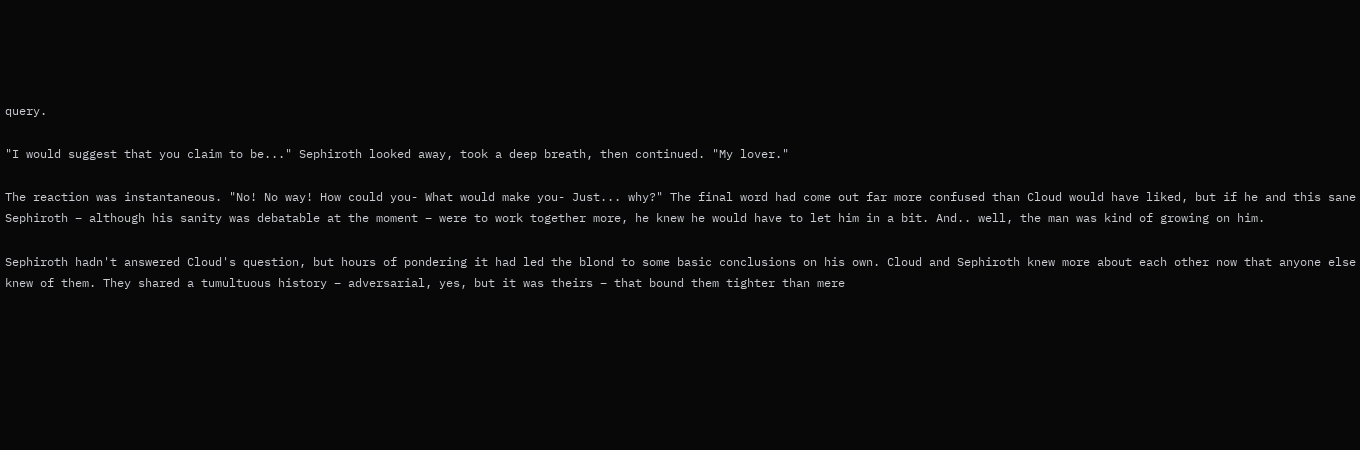query.

"I would suggest that you claim to be..." Sephiroth looked away, took a deep breath, then continued. "My lover."

The reaction was instantaneous. "No! No way! How could you- What would make you- Just... why?" The final word had come out far more confused than Cloud would have liked, but if he and this sane Sephiroth – although his sanity was debatable at the moment – were to work together more, he knew he would have to let him in a bit. And.. well, the man was kind of growing on him.

Sephiroth hadn't answered Cloud's question, but hours of pondering it had led the blond to some basic conclusions on his own. Cloud and Sephiroth knew more about each other now that anyone else knew of them. They shared a tumultuous history – adversarial, yes, but it was theirs – that bound them tighter than mere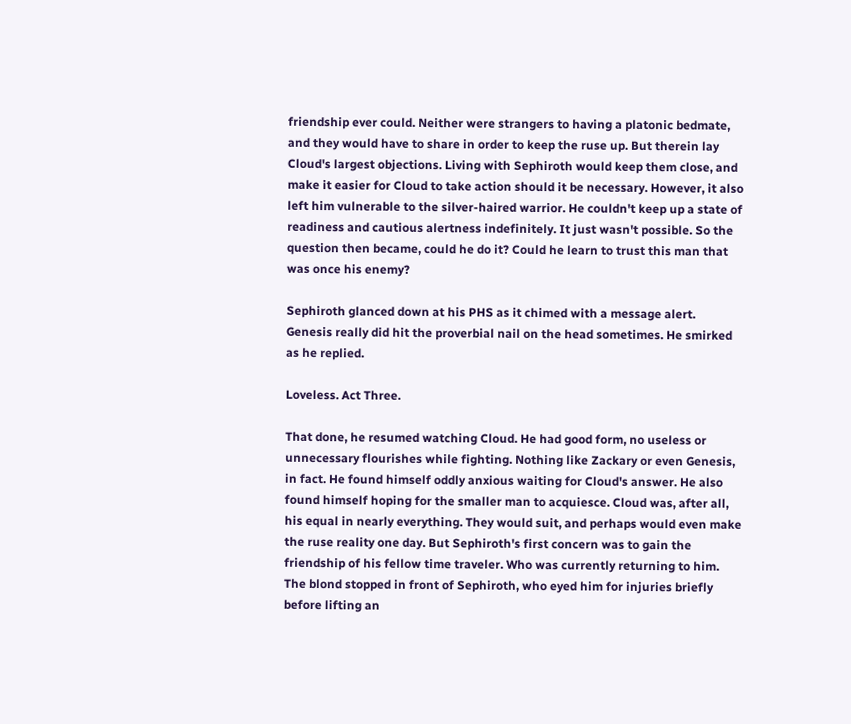friendship ever could. Neither were strangers to having a platonic bedmate, and they would have to share in order to keep the ruse up. But therein lay Cloud's largest objections. Living with Sephiroth would keep them close, and make it easier for Cloud to take action should it be necessary. However, it also left him vulnerable to the silver-haired warrior. He couldn't keep up a state of readiness and cautious alertness indefinitely. It just wasn't possible. So the question then became, could he do it? Could he learn to trust this man that was once his enemy?

Sephiroth glanced down at his PHS as it chimed with a message alert. Genesis really did hit the proverbial nail on the head sometimes. He smirked as he replied.

Loveless. Act Three.

That done, he resumed watching Cloud. He had good form, no useless or unnecessary flourishes while fighting. Nothing like Zackary or even Genesis, in fact. He found himself oddly anxious waiting for Cloud's answer. He also found himself hoping for the smaller man to acquiesce. Cloud was, after all, his equal in nearly everything. They would suit, and perhaps would even make the ruse reality one day. But Sephiroth's first concern was to gain the friendship of his fellow time traveler. Who was currently returning to him. The blond stopped in front of Sephiroth, who eyed him for injuries briefly before lifting an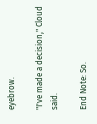eyebrow.

"I've made a decision," Cloud said.

End Note: So.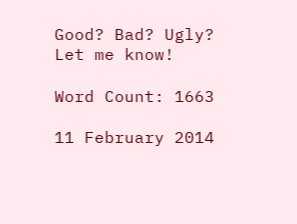Good? Bad? Ugly? Let me know!

Word Count: 1663

11 February 2014